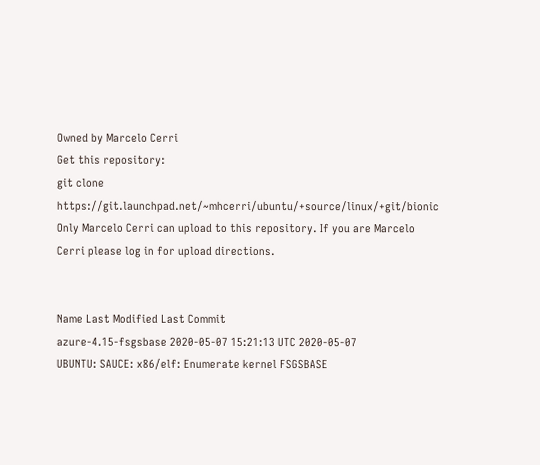Owned by Marcelo Cerri
Get this repository:
git clone https://git.launchpad.net/~mhcerri/ubuntu/+source/linux/+git/bionic
Only Marcelo Cerri can upload to this repository. If you are Marcelo Cerri please log in for upload directions.


Name Last Modified Last Commit
azure-4.15-fsgsbase 2020-05-07 15:21:13 UTC 2020-05-07
UBUNTU: SAUCE: x86/elf: Enumerate kernel FSGSBASE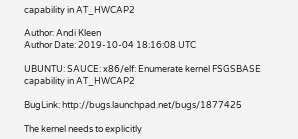capability in AT_HWCAP2

Author: Andi Kleen
Author Date: 2019-10-04 18:16:08 UTC

UBUNTU: SAUCE: x86/elf: Enumerate kernel FSGSBASE capability in AT_HWCAP2

BugLink: http://bugs.launchpad.net/bugs/1877425

The kernel needs to explicitly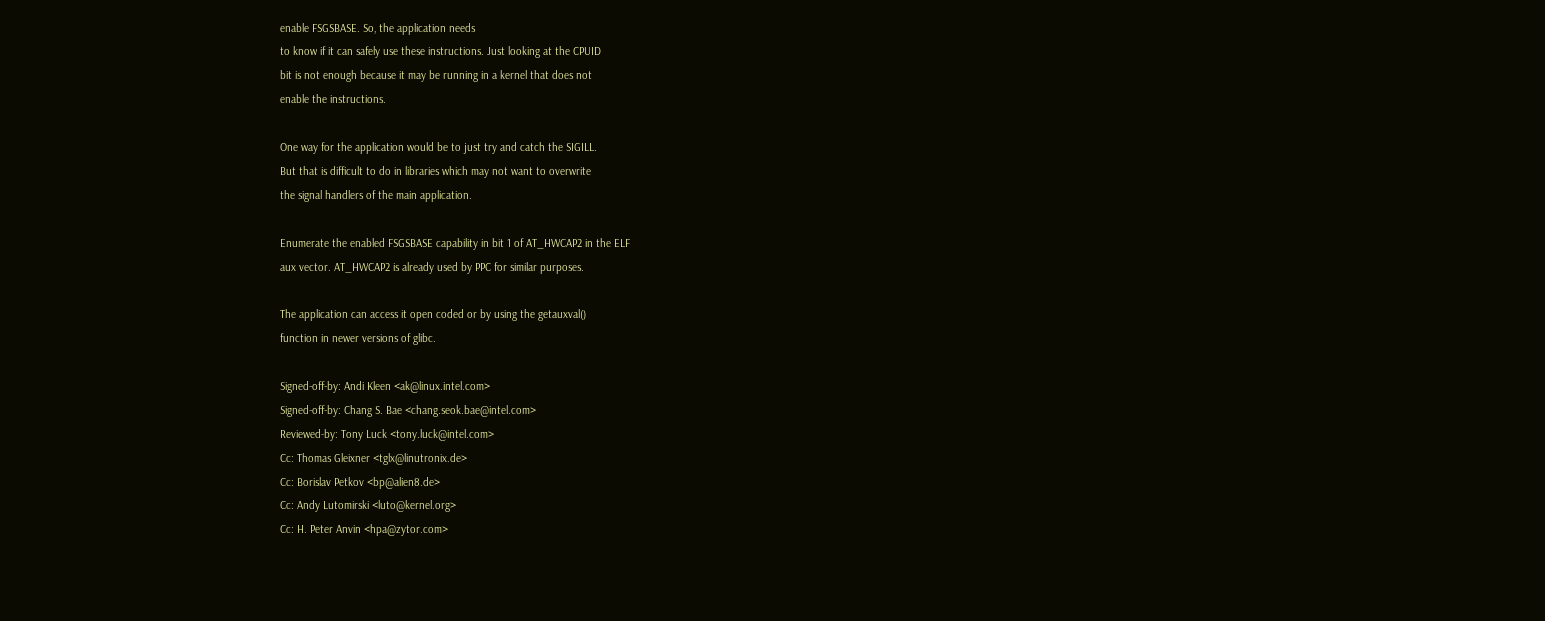enable FSGSBASE. So, the application needs
to know if it can safely use these instructions. Just looking at the CPUID
bit is not enough because it may be running in a kernel that does not
enable the instructions.

One way for the application would be to just try and catch the SIGILL.
But that is difficult to do in libraries which may not want to overwrite
the signal handlers of the main application.

Enumerate the enabled FSGSBASE capability in bit 1 of AT_HWCAP2 in the ELF
aux vector. AT_HWCAP2 is already used by PPC for similar purposes.

The application can access it open coded or by using the getauxval()
function in newer versions of glibc.

Signed-off-by: Andi Kleen <ak@linux.intel.com>
Signed-off-by: Chang S. Bae <chang.seok.bae@intel.com>
Reviewed-by: Tony Luck <tony.luck@intel.com>
Cc: Thomas Gleixner <tglx@linutronix.de>
Cc: Borislav Petkov <bp@alien8.de>
Cc: Andy Lutomirski <luto@kernel.org>
Cc: H. Peter Anvin <hpa@zytor.com>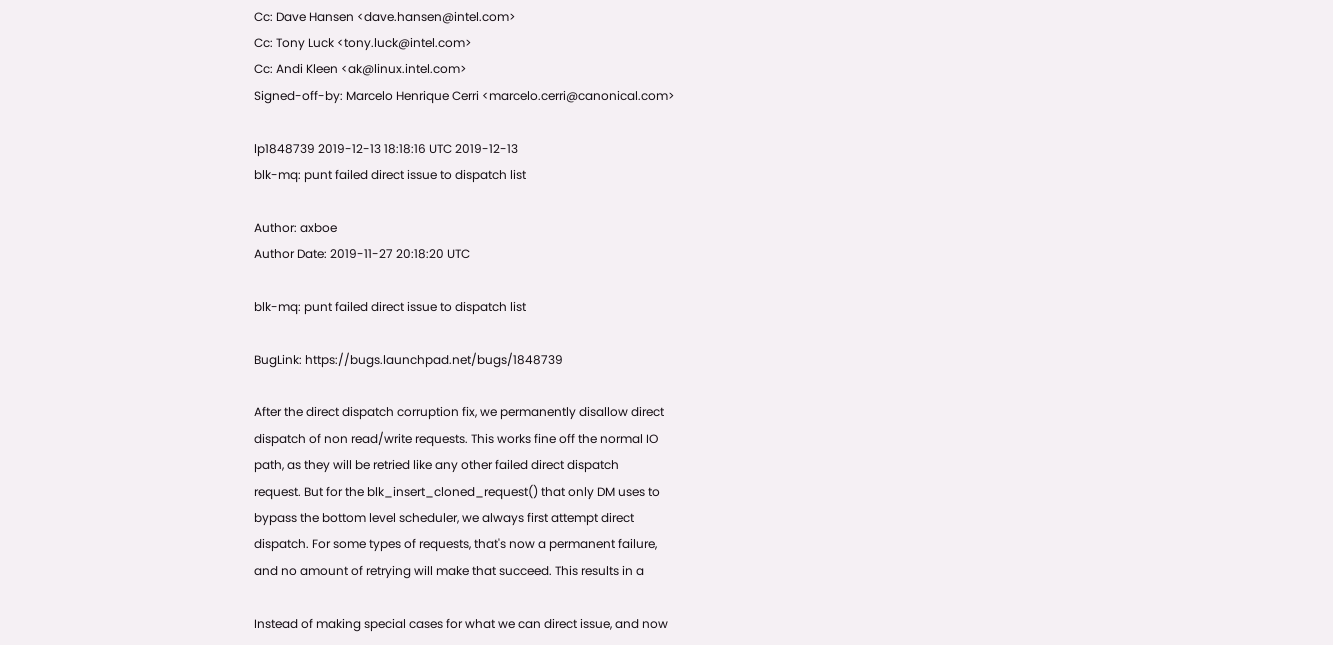Cc: Dave Hansen <dave.hansen@intel.com>
Cc: Tony Luck <tony.luck@intel.com>
Cc: Andi Kleen <ak@linux.intel.com>
Signed-off-by: Marcelo Henrique Cerri <marcelo.cerri@canonical.com>

lp1848739 2019-12-13 18:18:16 UTC 2019-12-13
blk-mq: punt failed direct issue to dispatch list

Author: axboe
Author Date: 2019-11-27 20:18:20 UTC

blk-mq: punt failed direct issue to dispatch list

BugLink: https://bugs.launchpad.net/bugs/1848739

After the direct dispatch corruption fix, we permanently disallow direct
dispatch of non read/write requests. This works fine off the normal IO
path, as they will be retried like any other failed direct dispatch
request. But for the blk_insert_cloned_request() that only DM uses to
bypass the bottom level scheduler, we always first attempt direct
dispatch. For some types of requests, that's now a permanent failure,
and no amount of retrying will make that succeed. This results in a

Instead of making special cases for what we can direct issue, and now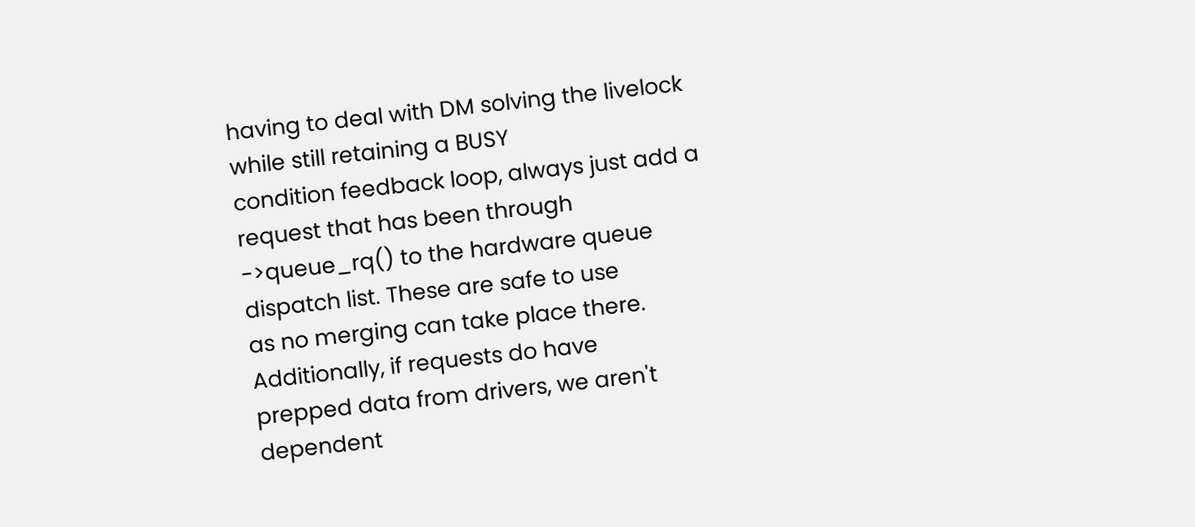having to deal with DM solving the livelock while still retaining a BUSY
condition feedback loop, always just add a request that has been through
->queue_rq() to the hardware queue dispatch list. These are safe to use
as no merging can take place there. Additionally, if requests do have
prepped data from drivers, we aren't dependent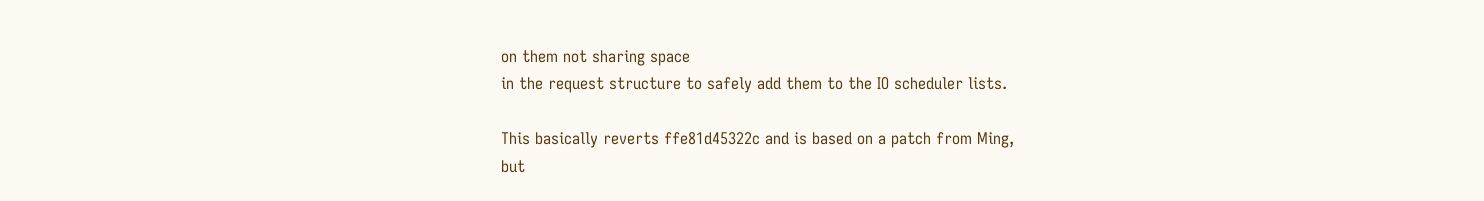on them not sharing space
in the request structure to safely add them to the IO scheduler lists.

This basically reverts ffe81d45322c and is based on a patch from Ming,
but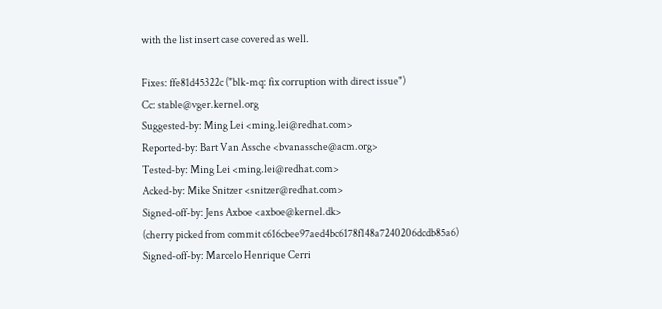with the list insert case covered as well.

Fixes: ffe81d45322c ("blk-mq: fix corruption with direct issue")
Cc: stable@vger.kernel.org
Suggested-by: Ming Lei <ming.lei@redhat.com>
Reported-by: Bart Van Assche <bvanassche@acm.org>
Tested-by: Ming Lei <ming.lei@redhat.com>
Acked-by: Mike Snitzer <snitzer@redhat.com>
Signed-off-by: Jens Axboe <axboe@kernel.dk>
(cherry picked from commit c616cbee97aed4bc6178f148a7240206dcdb85a6)
Signed-off-by: Marcelo Henrique Cerri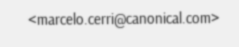<marcelo.cerri@canonical.com>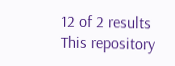12 of 2 results
This repository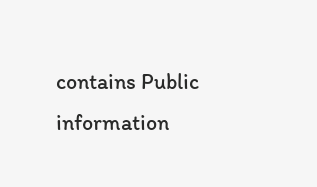contains Public information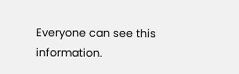Everyone can see this information.